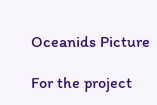Oceanids Picture

For the project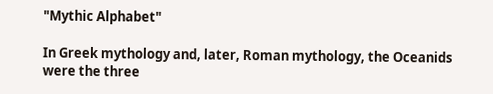"Mythic Alphabet"

In Greek mythology and, later, Roman mythology, the Oceanids were the three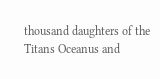thousand daughters of the Titans Oceanus and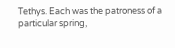Tethys. Each was the patroness of a particular spring,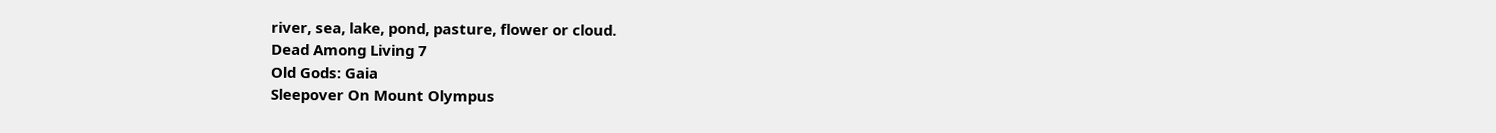river, sea, lake, pond, pasture, flower or cloud.
Dead Among Living 7
Old Gods: Gaia
Sleepover On Mount Olympus